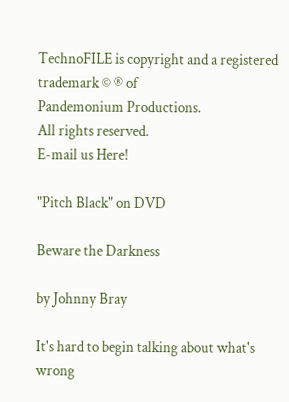TechnoFILE is copyright and a registered trademark © ® of
Pandemonium Productions.
All rights reserved.
E-mail us Here!

"Pitch Black" on DVD

Beware the Darkness

by Johnny Bray

It's hard to begin talking about what's wrong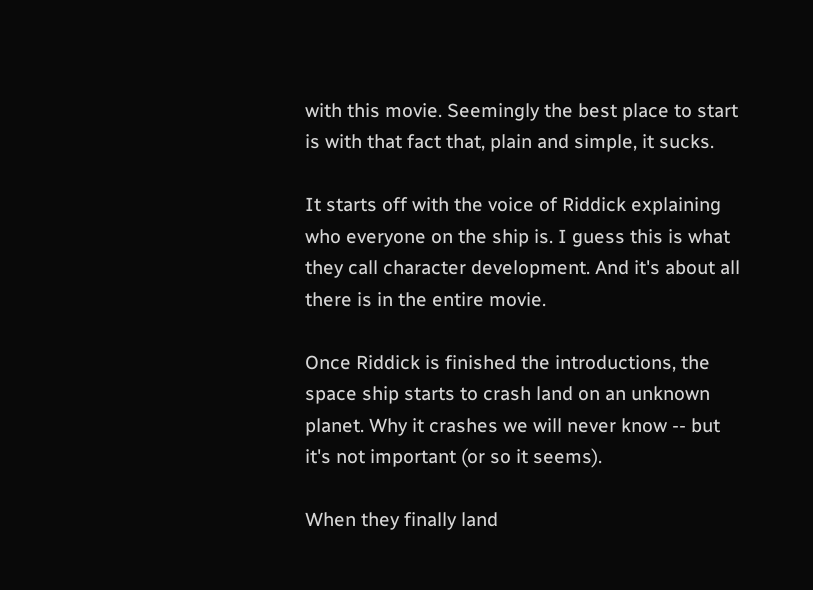with this movie. Seemingly the best place to start is with that fact that, plain and simple, it sucks.

It starts off with the voice of Riddick explaining who everyone on the ship is. I guess this is what they call character development. And it's about all there is in the entire movie.

Once Riddick is finished the introductions, the space ship starts to crash land on an unknown planet. Why it crashes we will never know -- but it's not important (or so it seems).

When they finally land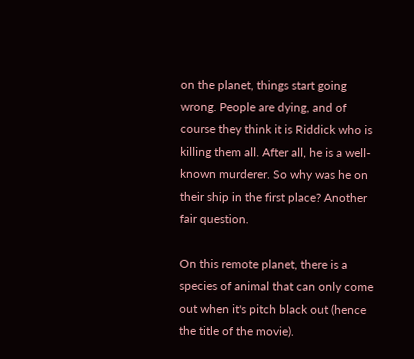on the planet, things start going wrong. People are dying, and of course they think it is Riddick who is killing them all. After all, he is a well-known murderer. So why was he on their ship in the first place? Another fair question.

On this remote planet, there is a species of animal that can only come out when it's pitch black out (hence the title of the movie).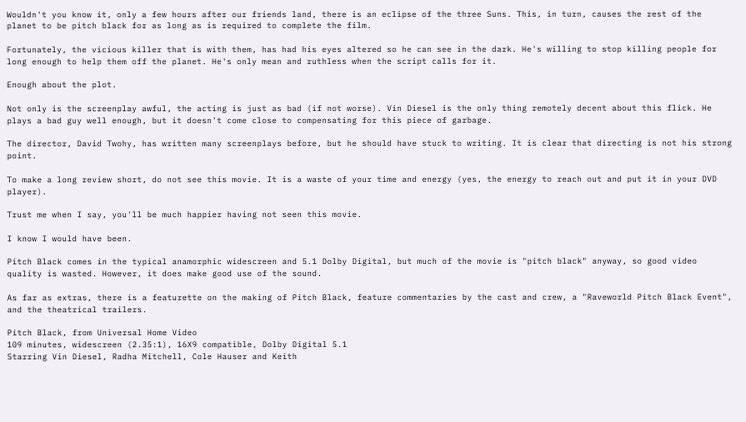Wouldn't you know it, only a few hours after our friends land, there is an eclipse of the three Suns. This, in turn, causes the rest of the planet to be pitch black for as long as is required to complete the film.

Fortunately, the vicious killer that is with them, has had his eyes altered so he can see in the dark. He's willing to stop killing people for long enough to help them off the planet. He's only mean and ruthless when the script calls for it.

Enough about the plot.

Not only is the screenplay awful, the acting is just as bad (if not worse). Vin Diesel is the only thing remotely decent about this flick. He plays a bad guy well enough, but it doesn't come close to compensating for this piece of garbage.

The director, David Twohy, has written many screenplays before, but he should have stuck to writing. It is clear that directing is not his strong point.

To make a long review short, do not see this movie. It is a waste of your time and energy (yes, the energy to reach out and put it in your DVD player).

Trust me when I say, you'll be much happier having not seen this movie.

I know I would have been.

Pitch Black comes in the typical anamorphic widescreen and 5.1 Dolby Digital, but much of the movie is "pitch black" anyway, so good video quality is wasted. However, it does make good use of the sound.

As far as extras, there is a featurette on the making of Pitch Black, feature commentaries by the cast and crew, a "Raveworld Pitch Black Event", and the theatrical trailers.

Pitch Black, from Universal Home Video
109 minutes, widescreen (2.35:1), 16X9 compatible, Dolby Digital 5.1
Starring Vin Diesel, Radha Mitchell, Cole Hauser and Keith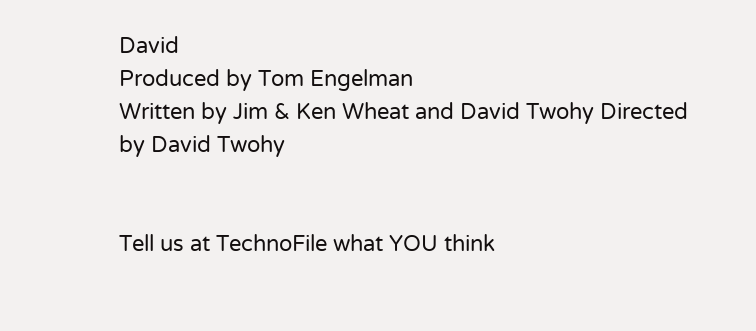David
Produced by Tom Engelman
Written by Jim & Ken Wheat and David Twohy Directed by David Twohy


Tell us at TechnoFile what YOU think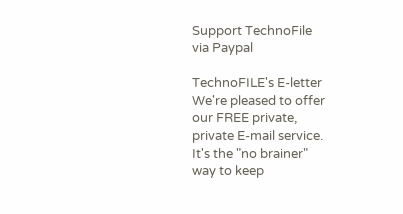Support TechnoFile
via Paypal

TechnoFILE's E-letter
We're pleased to offer
our FREE private,
private E-mail service.
It's the "no brainer"
way to keep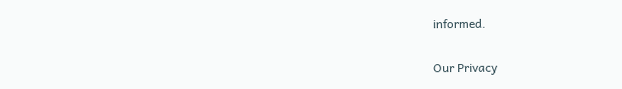informed.

Our Privacy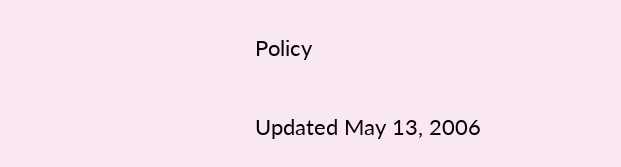Policy

Updated May 13, 2006